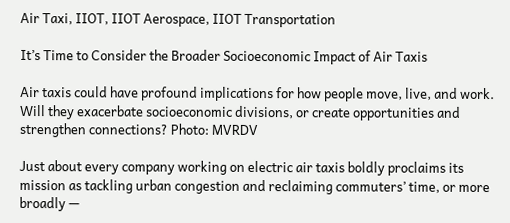Air Taxi, IIOT, IIOT Aerospace, IIOT Transportation

It’s Time to Consider the Broader Socioeconomic Impact of Air Taxis

Air taxis could have profound implications for how people move, live, and work. Will they exacerbate socioeconomic divisions, or create opportunities and strengthen connections? Photo: MVRDV

Just about every company working on electric air taxis boldly proclaims its mission as tackling urban congestion and reclaiming commuters’ time, or more broadly —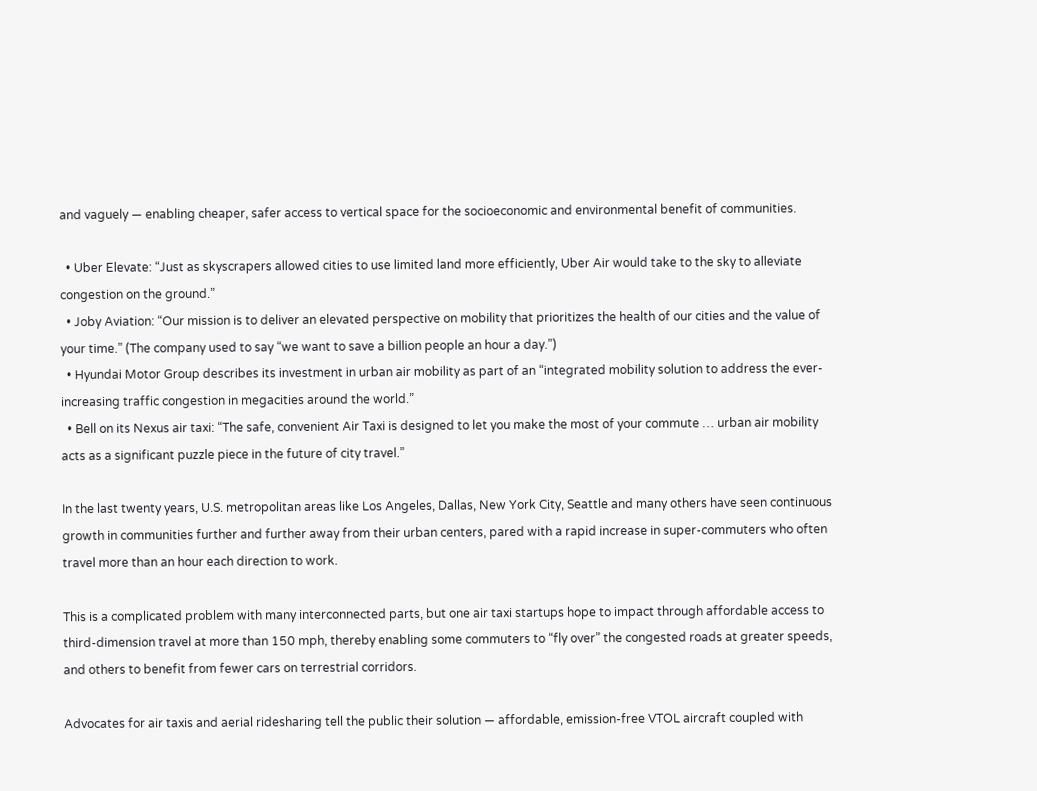and vaguely — enabling cheaper, safer access to vertical space for the socioeconomic and environmental benefit of communities.

  • Uber Elevate: “Just as skyscrapers allowed cities to use limited land more efficiently, Uber Air would take to the sky to alleviate congestion on the ground.”
  • Joby Aviation: “Our mission is to deliver an elevated perspective on mobility that prioritizes the health of our cities and the value of your time.” (The company used to say “we want to save a billion people an hour a day.”)
  • Hyundai Motor Group describes its investment in urban air mobility as part of an “integrated mobility solution to address the ever-increasing traffic congestion in megacities around the world.”
  • Bell on its Nexus air taxi: “The safe, convenient Air Taxi is designed to let you make the most of your commute … urban air mobility acts as a significant puzzle piece in the future of city travel.”

In the last twenty years, U.S. metropolitan areas like Los Angeles, Dallas, New York City, Seattle and many others have seen continuous growth in communities further and further away from their urban centers, pared with a rapid increase in super-commuters who often travel more than an hour each direction to work.

This is a complicated problem with many interconnected parts, but one air taxi startups hope to impact through affordable access to third-dimension travel at more than 150 mph, thereby enabling some commuters to “fly over” the congested roads at greater speeds, and others to benefit from fewer cars on terrestrial corridors.

Advocates for air taxis and aerial ridesharing tell the public their solution — affordable, emission-free VTOL aircraft coupled with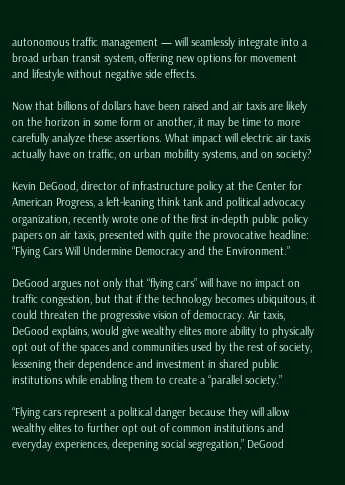autonomous traffic management — will seamlessly integrate into a broad urban transit system, offering new options for movement and lifestyle without negative side effects.

Now that billions of dollars have been raised and air taxis are likely on the horizon in some form or another, it may be time to more carefully analyze these assertions. What impact will electric air taxis actually have on traffic, on urban mobility systems, and on society?

Kevin DeGood, director of infrastructure policy at the Center for American Progress, a left-leaning think tank and political advocacy organization, recently wrote one of the first in-depth public policy papers on air taxis, presented with quite the provocative headline: “Flying Cars Will Undermine Democracy and the Environment.”

DeGood argues not only that “flying cars” will have no impact on traffic congestion, but that if the technology becomes ubiquitous, it could threaten the progressive vision of democracy. Air taxis, DeGood explains, would give wealthy elites more ability to physically opt out of the spaces and communities used by the rest of society, lessening their dependence and investment in shared public institutions while enabling them to create a “parallel society.”

“Flying cars represent a political danger because they will allow wealthy elites to further opt out of common institutions and everyday experiences, deepening social segregation,” DeGood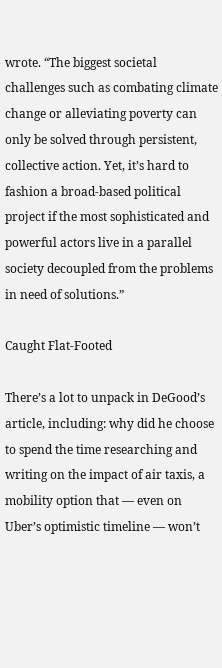wrote. “The biggest societal challenges such as combating climate change or alleviating poverty can only be solved through persistent, collective action. Yet, it’s hard to fashion a broad-based political project if the most sophisticated and powerful actors live in a parallel society decoupled from the problems in need of solutions.”

Caught Flat-Footed

There’s a lot to unpack in DeGood’s article, including: why did he choose to spend the time researching and writing on the impact of air taxis, a mobility option that — even on Uber’s optimistic timeline — won’t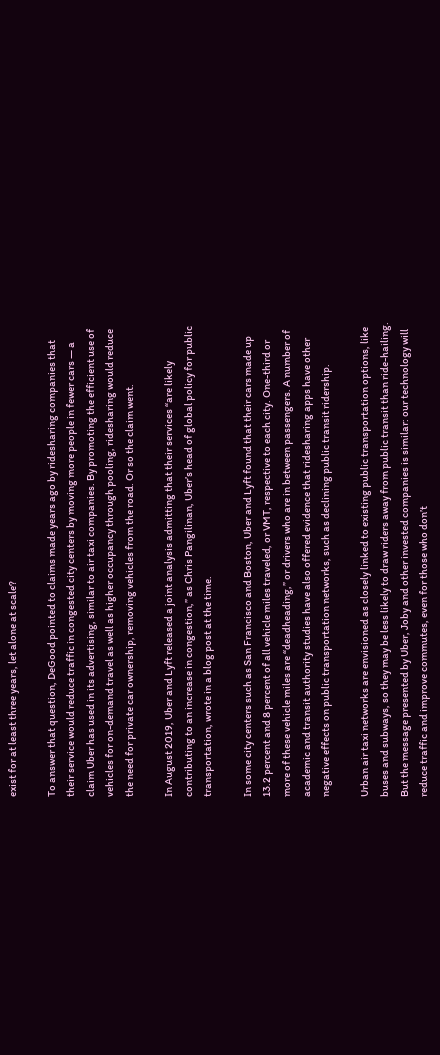exist for at least three years, let alone at scale?

To answer that question, DeGood pointed to claims made years ago by ridesharing companies that their service would reduce traffic in congested city centers by moving more people in fewer cars — a claim Uber has used in its advertising, similar to air taxi companies. By promoting the efficient use of vehicles for on-demand travel as well as higher occupancy through pooling, ridesharing would reduce the need for private car ownership, removing vehicles from the road. Or so the claim went.

In August 2019, Uber and Lyft released a joint analysis admitting that their services “are likely contributing to an increase in congestion,” as Chris Pangilinan, Uber’s head of global policy for public transportation, wrote in a blog post at the time.

In some city centers such as San Francisco and Boston, Uber and Lyft found that their cars made up 13.2 percent and 8 percent of all vehicle miles traveled, or VMT, respective to each city. One-third or more of these vehicle miles are “deadheading,” or drivers who are in between passengers. A number of academic and transit authority studies have also offered evidence that ridesharing apps have other negative effects on public transportation networks, such as declining public transit ridership.

Urban air taxi networks are envisioned as closely linked to existing public transportation options, like buses and subways, so they may be less likely to draw riders away from public transit than ride-hailing. But the message presented by Uber, Joby and other invested companies is similar: our technology will reduce traffic and improve commutes, even for those who don’t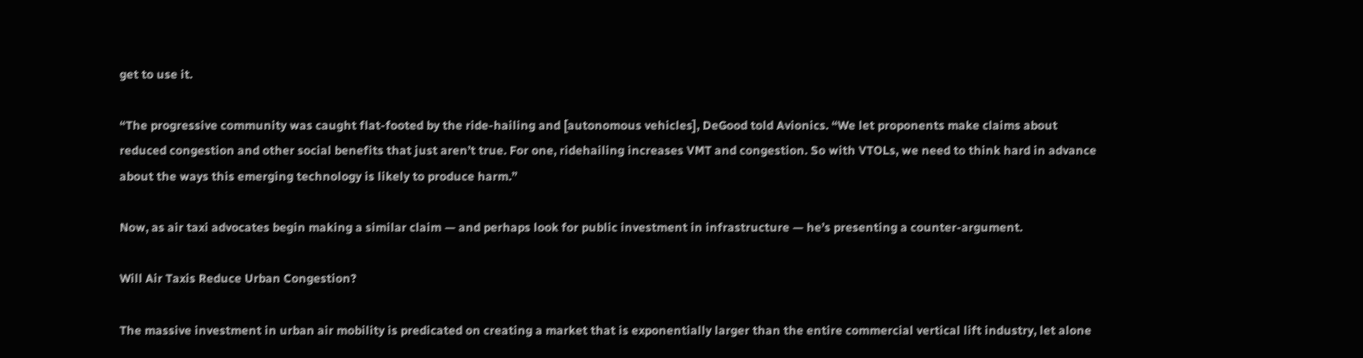get to use it.

“The progressive community was caught flat-footed by the ride-hailing and [autonomous vehicles], DeGood told Avionics. “We let proponents make claims about reduced congestion and other social benefits that just aren’t true. For one, ridehailing increases VMT and congestion. So with VTOLs, we need to think hard in advance about the ways this emerging technology is likely to produce harm.”

Now, as air taxi advocates begin making a similar claim — and perhaps look for public investment in infrastructure — he’s presenting a counter-argument.

Will Air Taxis Reduce Urban Congestion?

The massive investment in urban air mobility is predicated on creating a market that is exponentially larger than the entire commercial vertical lift industry, let alone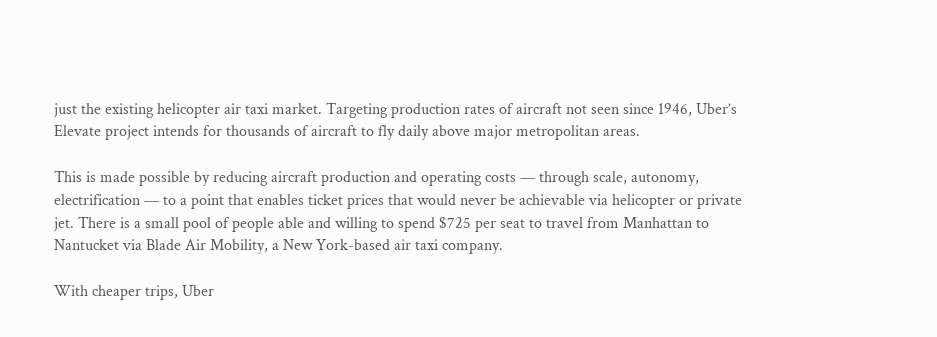just the existing helicopter air taxi market. Targeting production rates of aircraft not seen since 1946, Uber’s Elevate project intends for thousands of aircraft to fly daily above major metropolitan areas.

This is made possible by reducing aircraft production and operating costs — through scale, autonomy, electrification — to a point that enables ticket prices that would never be achievable via helicopter or private jet. There is a small pool of people able and willing to spend $725 per seat to travel from Manhattan to Nantucket via Blade Air Mobility, a New York-based air taxi company.

With cheaper trips, Uber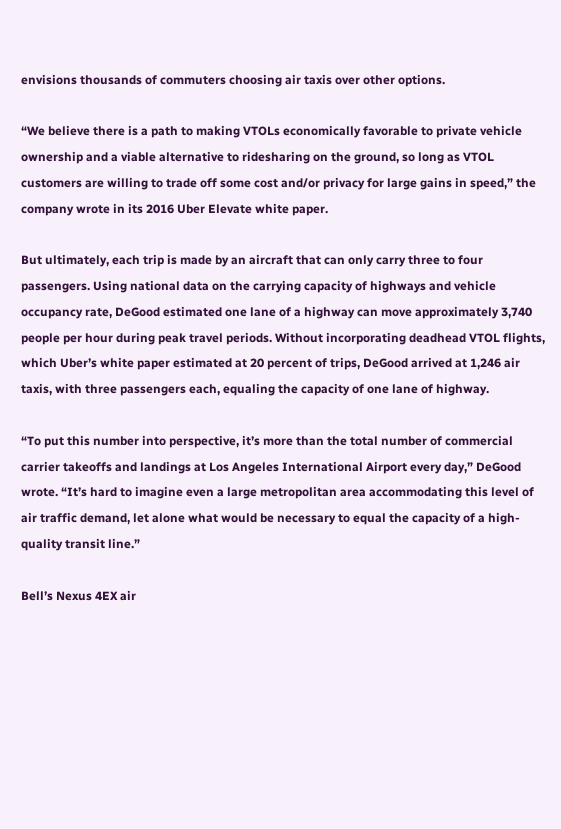envisions thousands of commuters choosing air taxis over other options.

“We believe there is a path to making VTOLs economically favorable to private vehicle ownership and a viable alternative to ridesharing on the ground, so long as VTOL customers are willing to trade off some cost and/or privacy for large gains in speed,” the company wrote in its 2016 Uber Elevate white paper.

But ultimately, each trip is made by an aircraft that can only carry three to four passengers. Using national data on the carrying capacity of highways and vehicle occupancy rate, DeGood estimated one lane of a highway can move approximately 3,740 people per hour during peak travel periods. Without incorporating deadhead VTOL flights, which Uber’s white paper estimated at 20 percent of trips, DeGood arrived at 1,246 air taxis, with three passengers each, equaling the capacity of one lane of highway.

“To put this number into perspective, it’s more than the total number of commercial carrier takeoffs and landings at Los Angeles International Airport every day,” DeGood wrote. “It’s hard to imagine even a large metropolitan area accommodating this level of air traffic demand, let alone what would be necessary to equal the capacity of a high-quality transit line.”

Bell’s Nexus 4EX air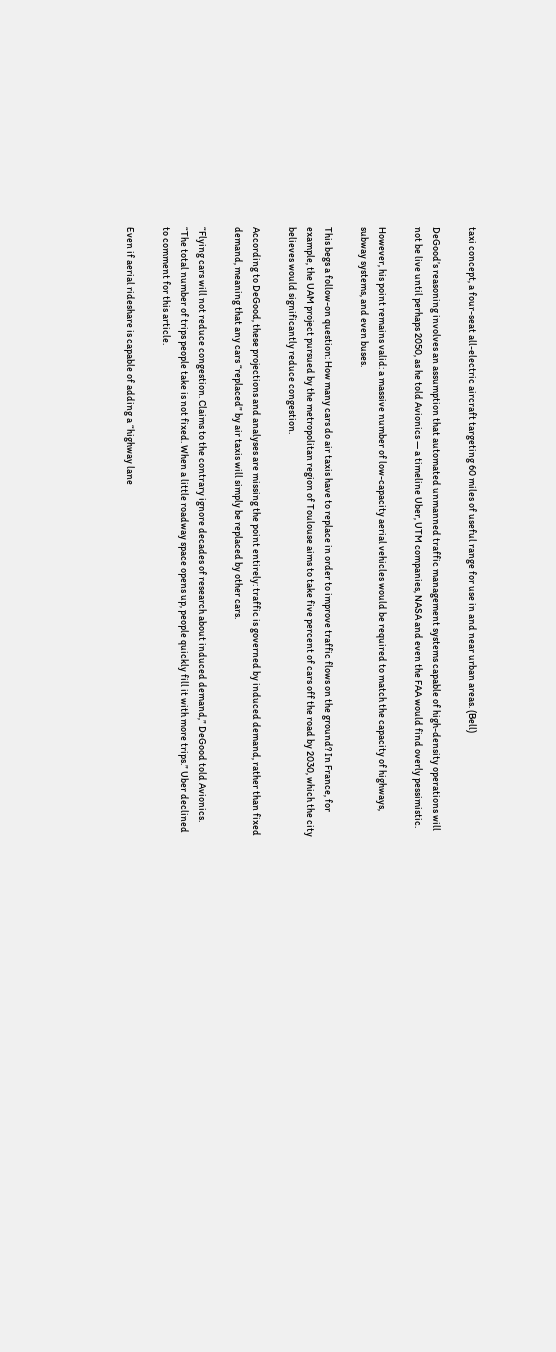taxi concept, a four-seat all-electric aircraft targeting 60 miles of useful range for use in and near urban areas. (Bell)

DeGood’s reasoning involves an assumption that automated unmanned traffic management systems capable of high-density operations will not be live until perhaps 2050, as he told Avionics — a timeline Uber, UTM companies, NASA and even the FAA would find overly pessimistic.

However, his point remains valid: a massive number of low-capacity aerial vehicles would be required to match the capacity of highways, subway systems, and even buses.

This begs a follow-on question: How many cars do air taxis have to replace in order to improve traffic flows on the ground? In France, for example, the UAM project pursued by the metropolitan region of Toulouse aims to take five percent of cars off the road by 2030, which the city believes would significantly reduce congestion.

According to DeGood, these projections and analyses are missing the point entirely: traffic is governed by induced demand, rather than fixed demand, meaning that any cars “replaced” by air taxis will simply be replaced by other cars.

“Flying cars will not reduce congestion. Claims to the contrary ignore decades of research about induced demand,” DeGood told Avionics. “The total number of trips people take is not fixed. When a little roadway space opens up, people quickly fill it with more trips.” Uber declined to comment for this article.

Even if aerial rideshare is capable of adding a “highway lane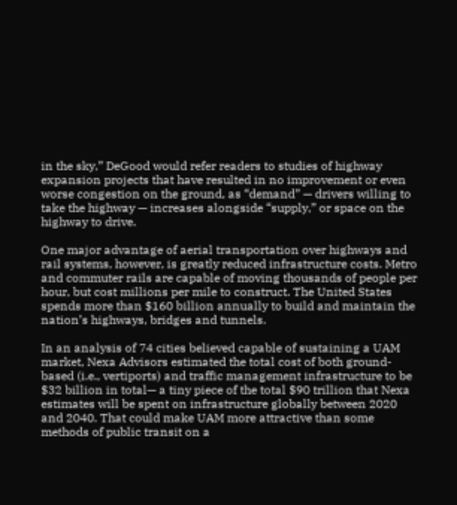in the sky,” DeGood would refer readers to studies of highway expansion projects that have resulted in no improvement or even worse congestion on the ground, as “demand” — drivers willing to take the highway — increases alongside “supply,” or space on the highway to drive.

One major advantage of aerial transportation over highways and rail systems, however, is greatly reduced infrastructure costs. Metro and commuter rails are capable of moving thousands of people per hour, but cost millions per mile to construct. The United States spends more than $160 billion annually to build and maintain the nation’s highways, bridges and tunnels.

In an analysis of 74 cities believed capable of sustaining a UAM market, Nexa Advisors estimated the total cost of both ground-based (i.e., vertiports) and traffic management infrastructure to be $32 billion in total— a tiny piece of the total $90 trillion that Nexa estimates will be spent on infrastructure globally between 2020 and 2040. That could make UAM more attractive than some methods of public transit on a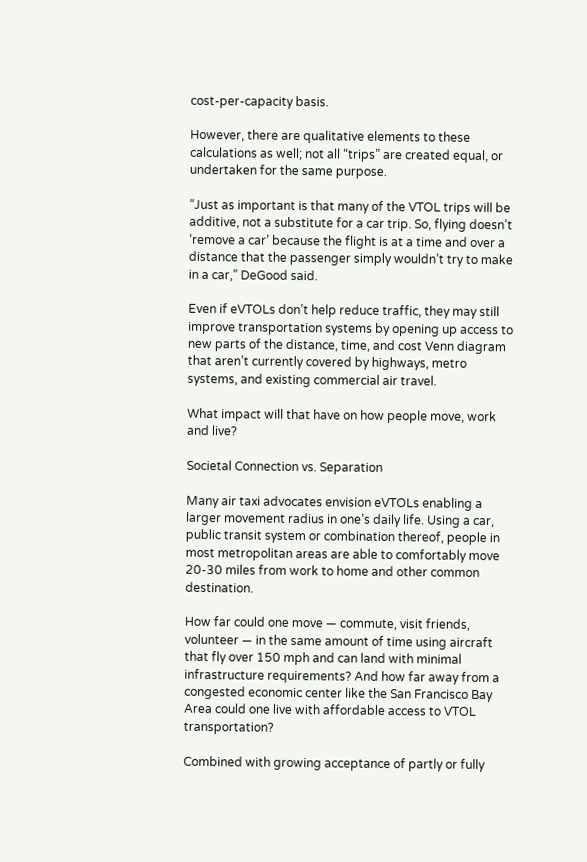cost-per-capacity basis.

However, there are qualitative elements to these calculations as well; not all “trips” are created equal, or undertaken for the same purpose.

“Just as important is that many of the VTOL trips will be additive, not a substitute for a car trip. So, flying doesn’t ‘remove a car’ because the flight is at a time and over a distance that the passenger simply wouldn’t try to make in a car,” DeGood said.

Even if eVTOLs don’t help reduce traffic, they may still improve transportation systems by opening up access to new parts of the distance, time, and cost Venn diagram that aren’t currently covered by highways, metro systems, and existing commercial air travel.

What impact will that have on how people move, work and live?

Societal Connection vs. Separation

Many air taxi advocates envision eVTOLs enabling a larger movement radius in one’s daily life. Using a car, public transit system or combination thereof, people in most metropolitan areas are able to comfortably move 20-30 miles from work to home and other common destination.

How far could one move — commute, visit friends, volunteer — in the same amount of time using aircraft that fly over 150 mph and can land with minimal infrastructure requirements? And how far away from a congested economic center like the San Francisco Bay Area could one live with affordable access to VTOL transportation?

Combined with growing acceptance of partly or fully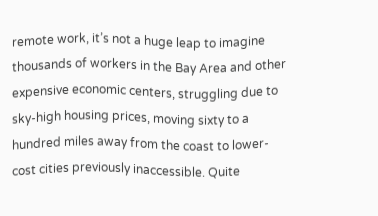remote work, it’s not a huge leap to imagine thousands of workers in the Bay Area and other expensive economic centers, struggling due to sky-high housing prices, moving sixty to a hundred miles away from the coast to lower-cost cities previously inaccessible. Quite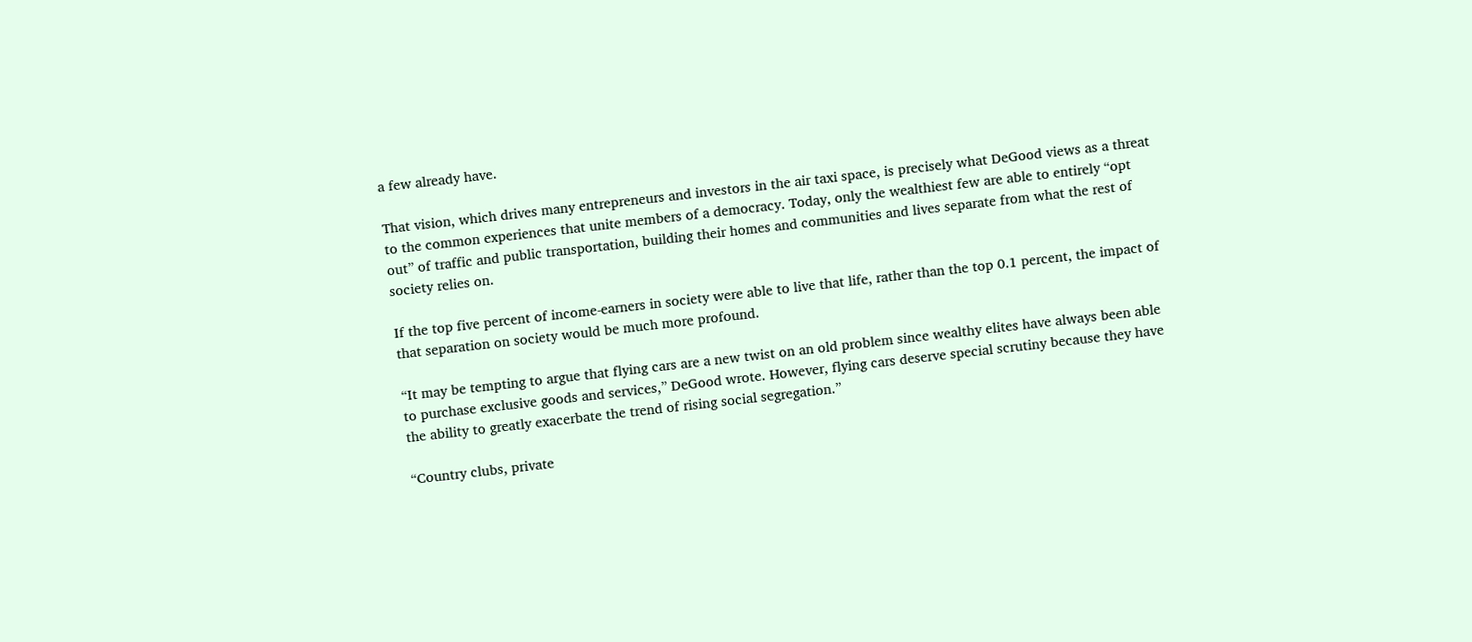a few already have.

That vision, which drives many entrepreneurs and investors in the air taxi space, is precisely what DeGood views as a threat to the common experiences that unite members of a democracy. Today, only the wealthiest few are able to entirely “opt out” of traffic and public transportation, building their homes and communities and lives separate from what the rest of society relies on.

If the top five percent of income-earners in society were able to live that life, rather than the top 0.1 percent, the impact of that separation on society would be much more profound.

“It may be tempting to argue that flying cars are a new twist on an old problem since wealthy elites have always been able to purchase exclusive goods and services,” DeGood wrote. However, flying cars deserve special scrutiny because they have the ability to greatly exacerbate the trend of rising social segregation.”

“Country clubs, private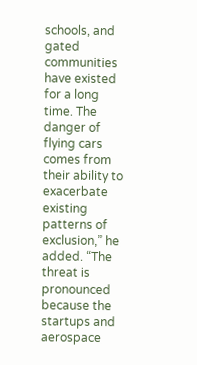schools, and gated communities have existed for a long time. The danger of flying cars comes from their ability to exacerbate existing patterns of exclusion,” he added. “The threat is pronounced because the startups and aerospace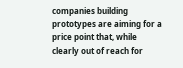companies building prototypes are aiming for a price point that, while clearly out of reach for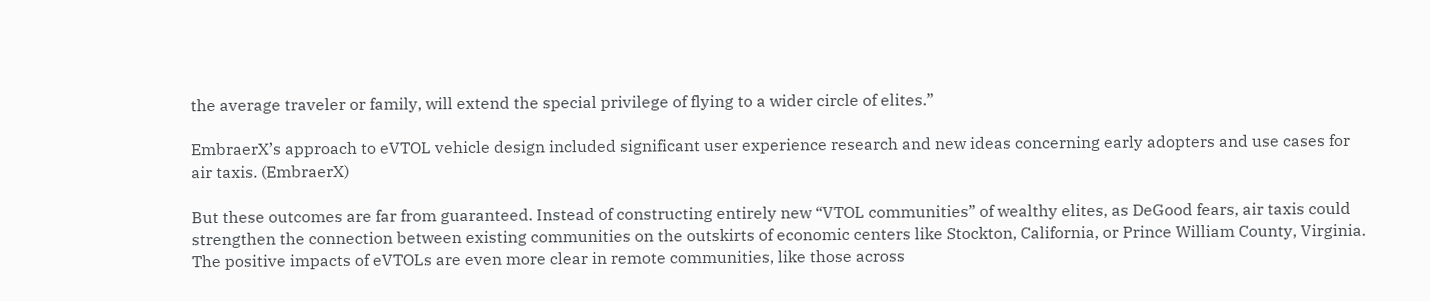the average traveler or family, will extend the special privilege of flying to a wider circle of elites.”

EmbraerX’s approach to eVTOL vehicle design included significant user experience research and new ideas concerning early adopters and use cases for air taxis. (EmbraerX)

But these outcomes are far from guaranteed. Instead of constructing entirely new “VTOL communities” of wealthy elites, as DeGood fears, air taxis could strengthen the connection between existing communities on the outskirts of economic centers like Stockton, California, or Prince William County, Virginia. The positive impacts of eVTOLs are even more clear in remote communities, like those across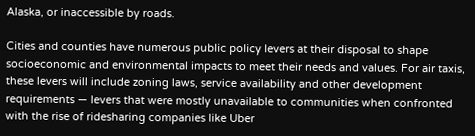Alaska, or inaccessible by roads.

Cities and counties have numerous public policy levers at their disposal to shape socioeconomic and environmental impacts to meet their needs and values. For air taxis, these levers will include zoning laws, service availability and other development requirements — levers that were mostly unavailable to communities when confronted with the rise of ridesharing companies like Uber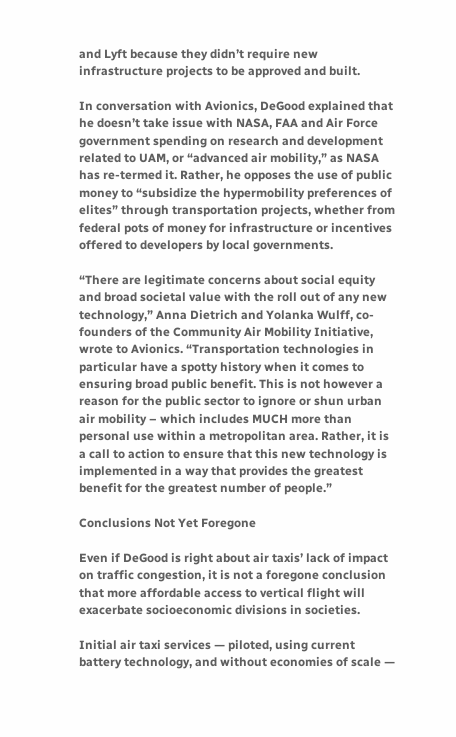and Lyft because they didn’t require new infrastructure projects to be approved and built.

In conversation with Avionics, DeGood explained that he doesn’t take issue with NASA, FAA and Air Force government spending on research and development related to UAM, or “advanced air mobility,” as NASA has re-termed it. Rather, he opposes the use of public money to “subsidize the hypermobility preferences of elites” through transportation projects, whether from federal pots of money for infrastructure or incentives offered to developers by local governments.

“There are legitimate concerns about social equity and broad societal value with the roll out of any new technology,” Anna Dietrich and Yolanka Wulff, co-founders of the Community Air Mobility Initiative, wrote to Avionics. “Transportation technologies in particular have a spotty history when it comes to ensuring broad public benefit. This is not however a reason for the public sector to ignore or shun urban air mobility – which includes MUCH more than personal use within a metropolitan area. Rather, it is a call to action to ensure that this new technology is implemented in a way that provides the greatest benefit for the greatest number of people.”

Conclusions Not Yet Foregone

Even if DeGood is right about air taxis’ lack of impact on traffic congestion, it is not a foregone conclusion that more affordable access to vertical flight will exacerbate socioeconomic divisions in societies.

Initial air taxi services — piloted, using current battery technology, and without economies of scale —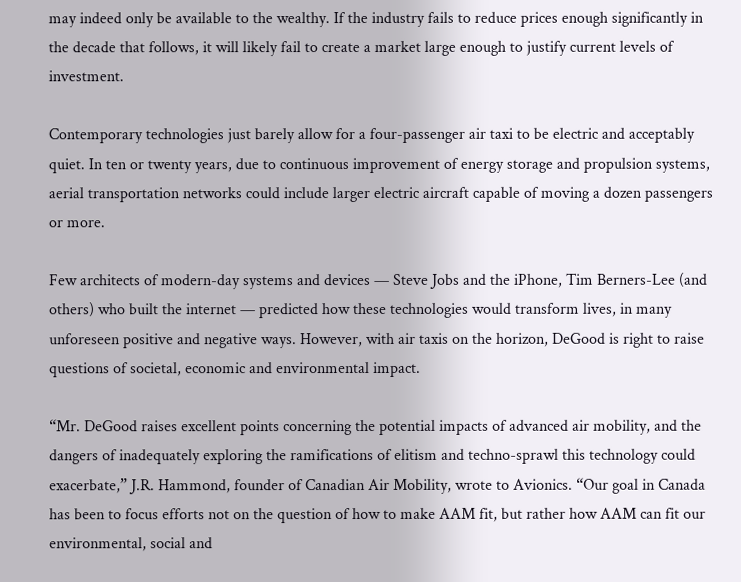may indeed only be available to the wealthy. If the industry fails to reduce prices enough significantly in the decade that follows, it will likely fail to create a market large enough to justify current levels of investment.

Contemporary technologies just barely allow for a four-passenger air taxi to be electric and acceptably quiet. In ten or twenty years, due to continuous improvement of energy storage and propulsion systems, aerial transportation networks could include larger electric aircraft capable of moving a dozen passengers or more.

Few architects of modern-day systems and devices — Steve Jobs and the iPhone, Tim Berners-Lee (and others) who built the internet — predicted how these technologies would transform lives, in many unforeseen positive and negative ways. However, with air taxis on the horizon, DeGood is right to raise questions of societal, economic and environmental impact.

“Mr. DeGood raises excellent points concerning the potential impacts of advanced air mobility, and the dangers of inadequately exploring the ramifications of elitism and techno-sprawl this technology could exacerbate,” J.R. Hammond, founder of Canadian Air Mobility, wrote to Avionics. “Our goal in Canada has been to focus efforts not on the question of how to make AAM fit, but rather how AAM can fit our environmental, social and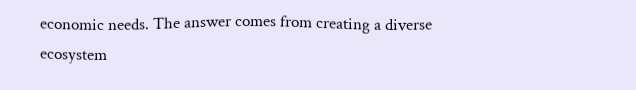economic needs. The answer comes from creating a diverse ecosystem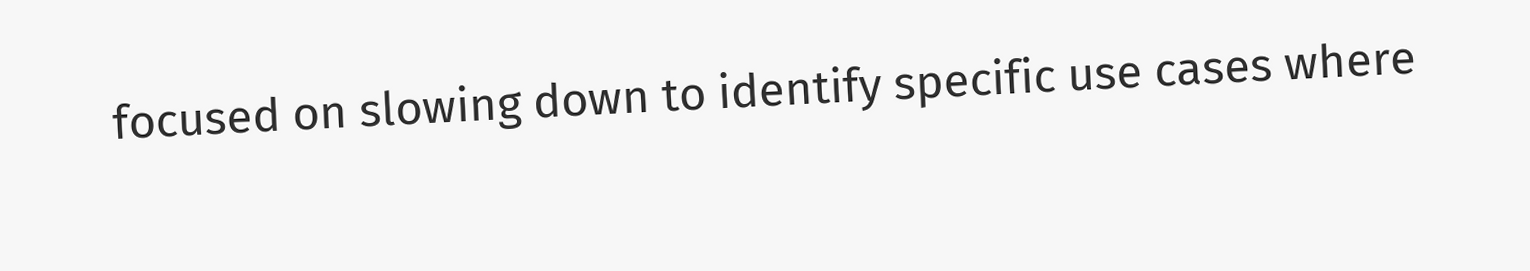focused on slowing down to identify specific use cases where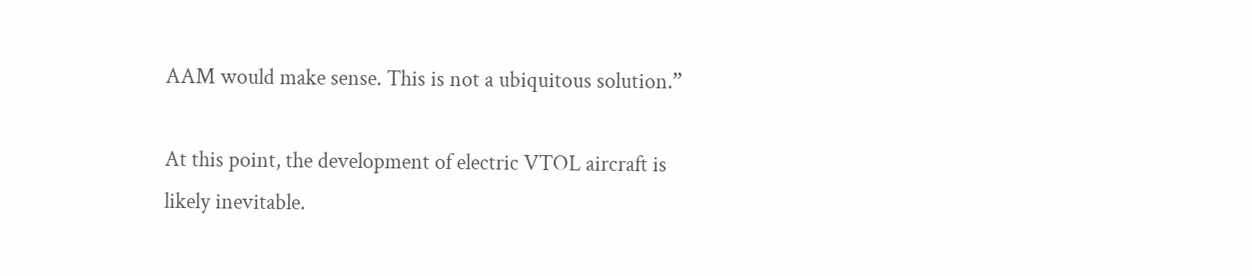AAM would make sense. This is not a ubiquitous solution.”

At this point, the development of electric VTOL aircraft is likely inevitable.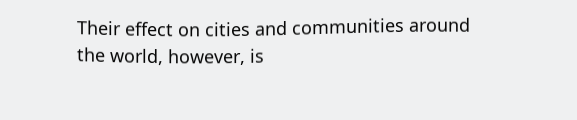Their effect on cities and communities around the world, however, is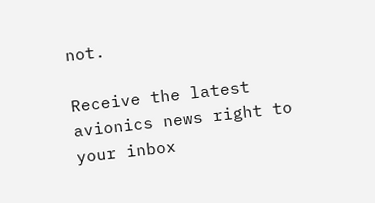not.

Receive the latest avionics news right to your inbox